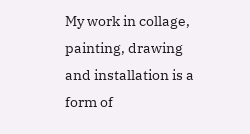My work in collage, painting, drawing and installation is a form of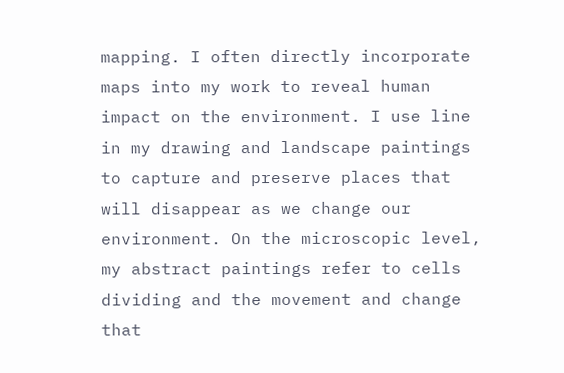mapping. I often directly incorporate maps into my work to reveal human impact on the environment. I use line in my drawing and landscape paintings to capture and preserve places that will disappear as we change our environment. On the microscopic level, my abstract paintings refer to cells dividing and the movement and change that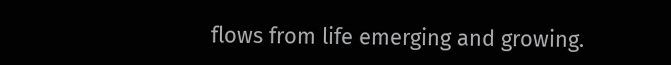flows from life emerging and growing.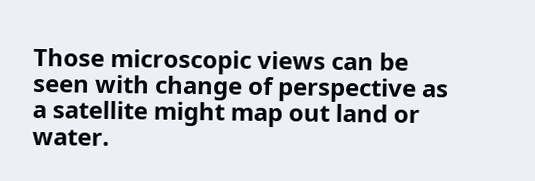Those microscopic views can be seen with change of perspective as a satellite might map out land or water.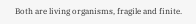Both are living organisms, fragile and finite.